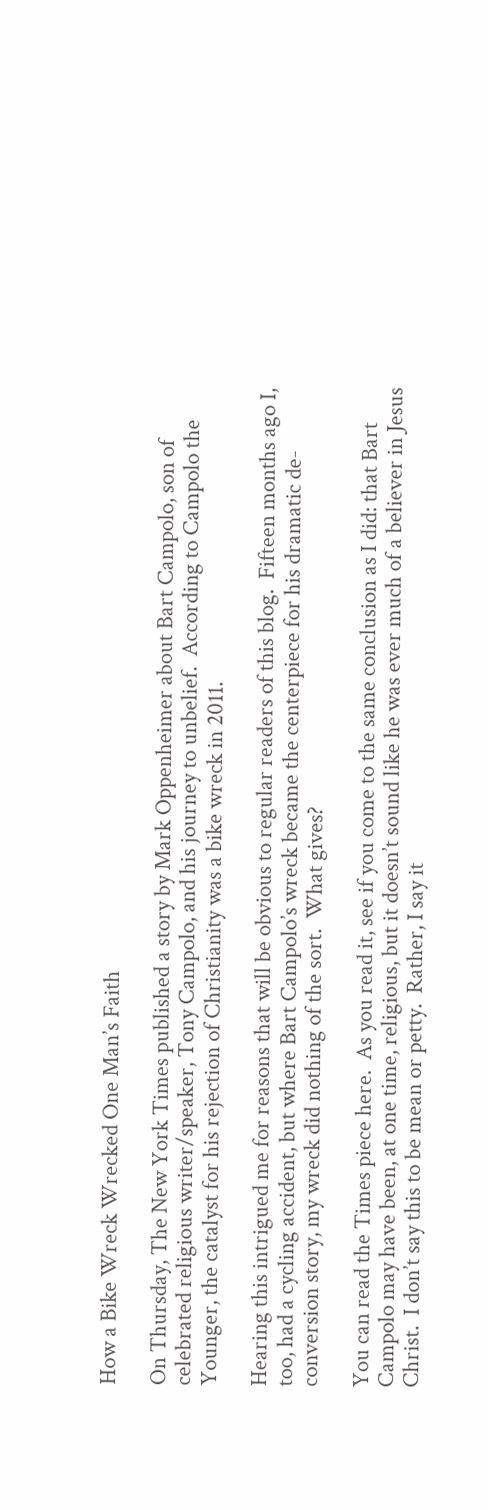How a Bike Wreck Wrecked One Man’s Faith

On Thursday, The New York Times published a story by Mark Oppenheimer about Bart Campolo, son of celebrated religious writer/speaker, Tony Campolo, and his journey to unbelief.  According to Campolo the Younger, the catalyst for his rejection of Christianity was a bike wreck in 2011.

Hearing this intrigued me for reasons that will be obvious to regular readers of this blog.  Fifteen months ago I, too, had a cycling accident, but where Bart Campolo’s wreck became the centerpiece for his dramatic de-conversion story, my wreck did nothing of the sort.  What gives?

You can read the Times piece here.  As you read it, see if you come to the same conclusion as I did: that Bart Campolo may have been, at one time, religious, but it doesn’t sound like he was ever much of a believer in Jesus Christ.  I don’t say this to be mean or petty.  Rather, I say it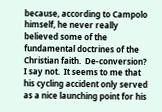because, according to Campolo himself, he never really believed some of the fundamental doctrines of the Christian faith.  De-conversion?  I say not.  It seems to me that his cycling accident only served as a nice launching point for his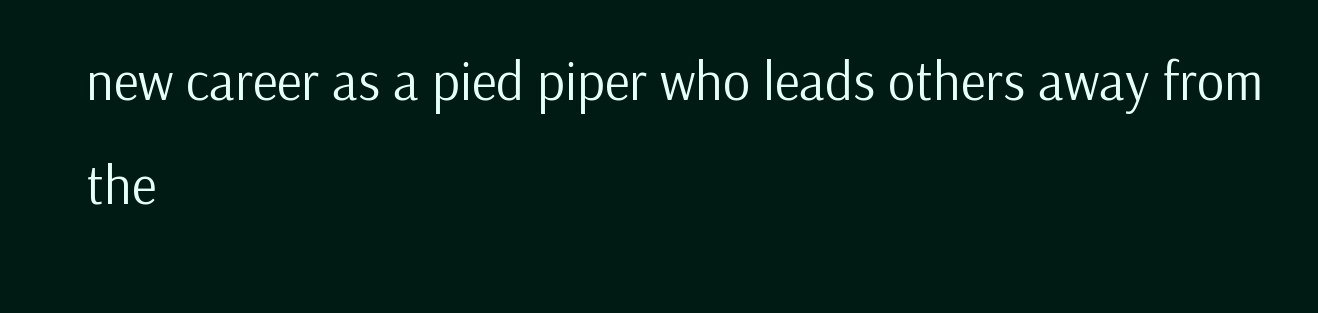new career as a pied piper who leads others away from the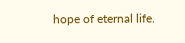hope of eternal life.